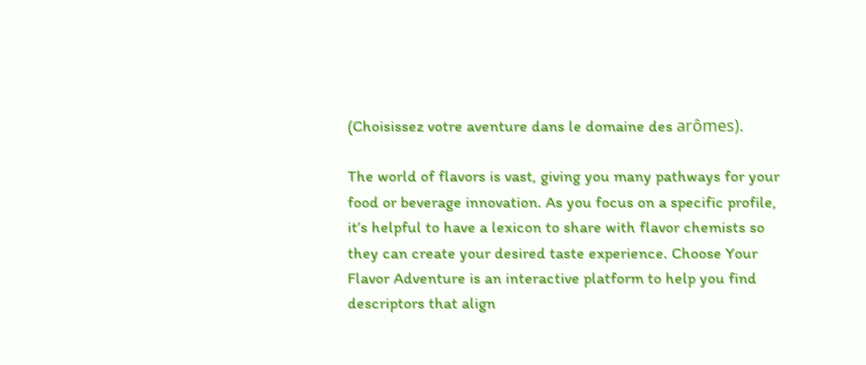(Choisissez votre aventure dans le domaine des arômes).

The world of flavors is vast, giving you many pathways for your food or beverage innovation. As you focus on a specific profile, it’s helpful to have a lexicon to share with flavor chemists so they can create your desired taste experience. Choose Your Flavor Adventure is an interactive platform to help you find descriptors that align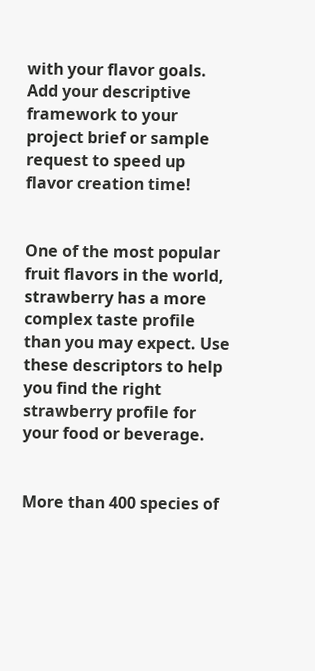with your flavor goals. Add your descriptive framework to your project brief or sample request to speed up flavor creation time!


One of the most popular fruit flavors in the world, strawberry has a more complex taste profile than you may expect. Use these descriptors to help you find the right strawberry profile for your food or beverage.


More than 400 species of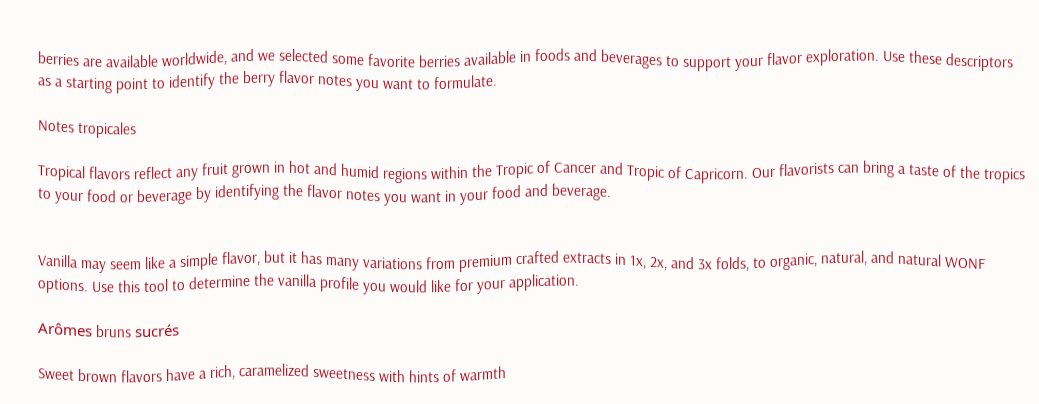berries are available worldwide, and we selected some favorite berries available in foods and beverages to support your flavor exploration. Use these descriptors as a starting point to identify the berry flavor notes you want to formulate.

Notes tropicales

Tropical flavors reflect any fruit grown in hot and humid regions within the Tropic of Cancer and Tropic of Capricorn. Our flavorists can bring a taste of the tropics to your food or beverage by identifying the flavor notes you want in your food and beverage.


Vanilla may seem like a simple flavor, but it has many variations from premium crafted extracts in 1x, 2x, and 3x folds, to organic, natural, and natural WONF options. Use this tool to determine the vanilla profile you would like for your application.

Arômes bruns sucrés

Sweet brown flavors have a rich, caramelized sweetness with hints of warmth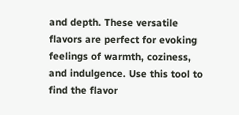and depth. These versatile flavors are perfect for evoking feelings of warmth, coziness, and indulgence. Use this tool to find the flavor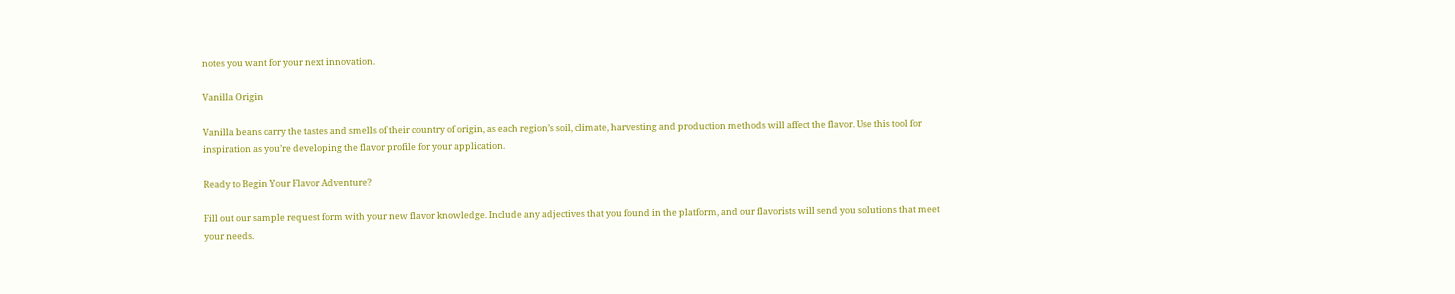notes you want for your next innovation.

Vanilla Origin

Vanilla beans carry the tastes and smells of their country of origin, as each region’s soil, climate, harvesting and production methods will affect the flavor. Use this tool for inspiration as you’re developing the flavor profile for your application.

Ready to Begin Your Flavor Adventure?

Fill out our sample request form with your new flavor knowledge. Include any adjectives that you found in the platform, and our flavorists will send you solutions that meet your needs.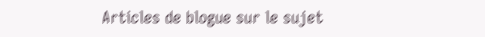Articles de blogue sur le sujet